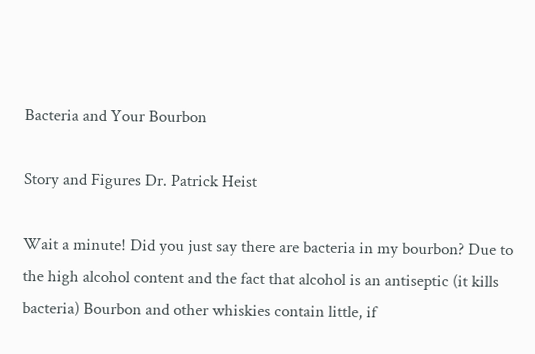Bacteria and Your Bourbon

Story and Figures Dr. Patrick Heist

Wait a minute! Did you just say there are bacteria in my bourbon? Due to the high alcohol content and the fact that alcohol is an antiseptic (it kills bacteria) Bourbon and other whiskies contain little, if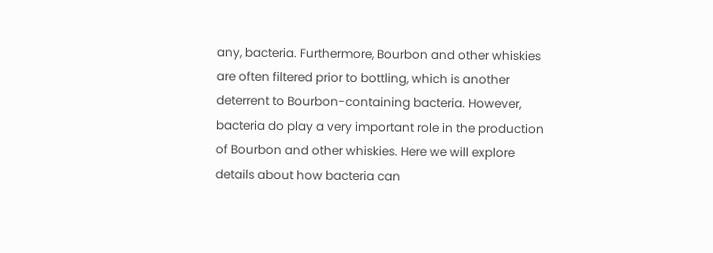any, bacteria. Furthermore, Bourbon and other whiskies are often filtered prior to bottling, which is another deterrent to Bourbon-containing bacteria. However, bacteria do play a very important role in the production of Bourbon and other whiskies. Here we will explore details about how bacteria can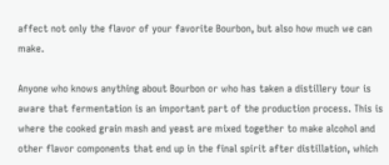affect not only the flavor of your favorite Bourbon, but also how much we can make.

Anyone who knows anything about Bourbon or who has taken a distillery tour is aware that fermentation is an important part of the production process. This is where the cooked grain mash and yeast are mixed together to make alcohol and other flavor components that end up in the final spirit after distillation, which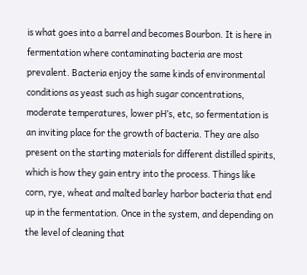is what goes into a barrel and becomes Bourbon. It is here in fermentation where contaminating bacteria are most prevalent. Bacteria enjoy the same kinds of environmental conditions as yeast such as high sugar concentrations, moderate temperatures, lower pH’s, etc, so fermentation is an inviting place for the growth of bacteria. They are also present on the starting materials for different distilled spirits, which is how they gain entry into the process. Things like corn, rye, wheat and malted barley harbor bacteria that end up in the fermentation. Once in the system, and depending on the level of cleaning that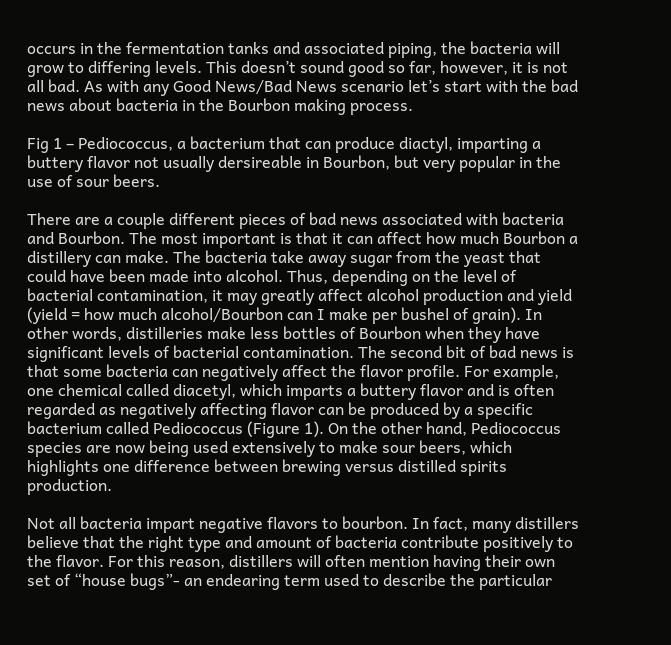occurs in the fermentation tanks and associated piping, the bacteria will grow to differing levels. This doesn’t sound good so far, however, it is not all bad. As with any Good News/Bad News scenario let’s start with the bad news about bacteria in the Bourbon making process.

Fig 1 – Pediococcus, a bacterium that can produce diactyl, imparting a buttery flavor not usually dersireable in Bourbon, but very popular in the use of sour beers.

There are a couple different pieces of bad news associated with bacteria and Bourbon. The most important is that it can affect how much Bourbon a distillery can make. The bacteria take away sugar from the yeast that could have been made into alcohol. Thus, depending on the level of bacterial contamination, it may greatly affect alcohol production and yield (yield = how much alcohol/Bourbon can I make per bushel of grain). In other words, distilleries make less bottles of Bourbon when they have significant levels of bacterial contamination. The second bit of bad news is that some bacteria can negatively affect the flavor profile. For example, one chemical called diacetyl, which imparts a buttery flavor and is often regarded as negatively affecting flavor can be produced by a specific bacterium called Pediococcus (Figure 1). On the other hand, Pediococcus species are now being used extensively to make sour beers, which highlights one difference between brewing versus distilled spirits production.

Not all bacteria impart negative flavors to bourbon. In fact, many distillers believe that the right type and amount of bacteria contribute positively to the flavor. For this reason, distillers will often mention having their own set of “house bugs”- an endearing term used to describe the particular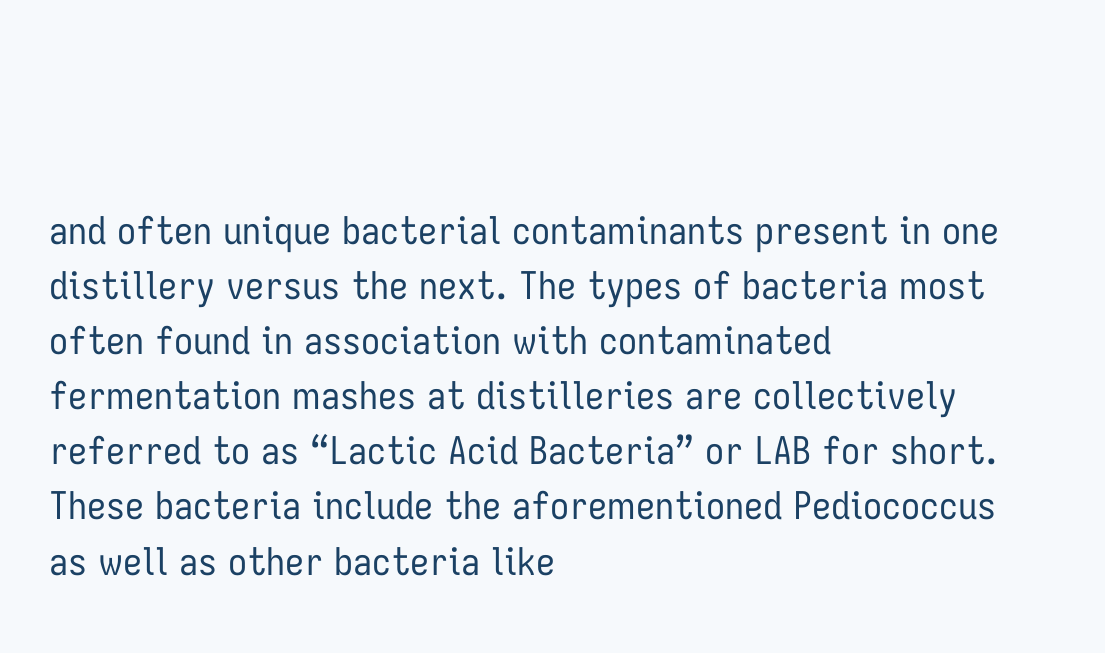and often unique bacterial contaminants present in one distillery versus the next. The types of bacteria most often found in association with contaminated fermentation mashes at distilleries are collectively referred to as “Lactic Acid Bacteria” or LAB for short. These bacteria include the aforementioned Pediococcus as well as other bacteria like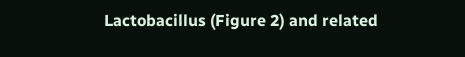Lactobacillus (Figure 2) and related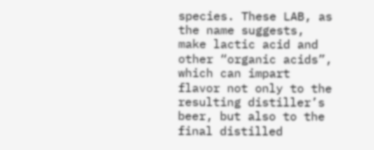species. These LAB, as the name suggests, make lactic acid and other “organic acids”, which can impart flavor not only to the resulting distiller’s beer, but also to the final distilled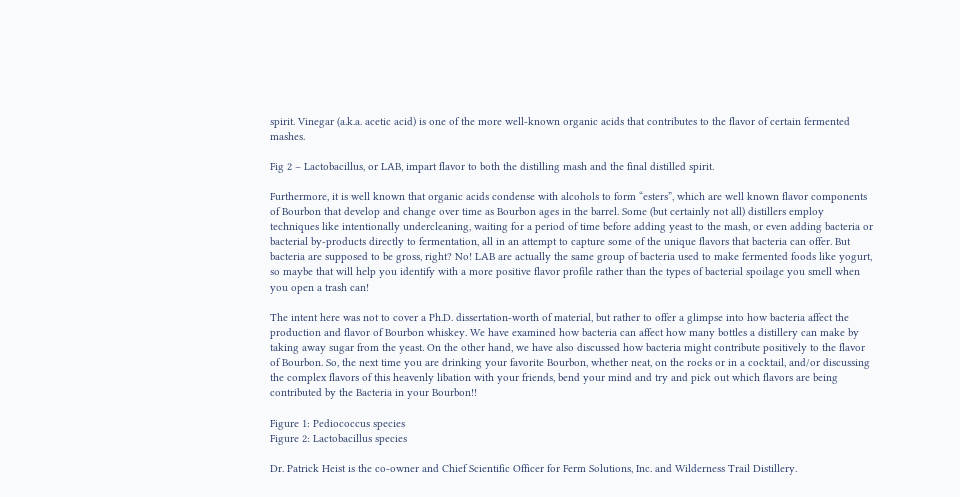spirit. Vinegar (a.k.a. acetic acid) is one of the more well-known organic acids that contributes to the flavor of certain fermented mashes.

Fig 2 – Lactobacillus, or LAB, impart flavor to both the distilling mash and the final distilled spirit.

Furthermore, it is well known that organic acids condense with alcohols to form “esters”, which are well known flavor components of Bourbon that develop and change over time as Bourbon ages in the barrel. Some (but certainly not all) distillers employ techniques like intentionally undercleaning, waiting for a period of time before adding yeast to the mash, or even adding bacteria or bacterial by-products directly to fermentation, all in an attempt to capture some of the unique flavors that bacteria can offer. But bacteria are supposed to be gross, right? No! LAB are actually the same group of bacteria used to make fermented foods like yogurt, so maybe that will help you identify with a more positive flavor profile rather than the types of bacterial spoilage you smell when you open a trash can!

The intent here was not to cover a Ph.D. dissertation-worth of material, but rather to offer a glimpse into how bacteria affect the production and flavor of Bourbon whiskey. We have examined how bacteria can affect how many bottles a distillery can make by taking away sugar from the yeast. On the other hand, we have also discussed how bacteria might contribute positively to the flavor of Bourbon. So, the next time you are drinking your favorite Bourbon, whether neat, on the rocks or in a cocktail, and/or discussing the complex flavors of this heavenly libation with your friends, bend your mind and try and pick out which flavors are being contributed by the Bacteria in your Bourbon!!

Figure 1: Pediococcus species
Figure 2: Lactobacillus species

Dr. Patrick Heist is the co-owner and Chief Scientific Officer for Ferm Solutions, Inc. and Wilderness Trail Distillery.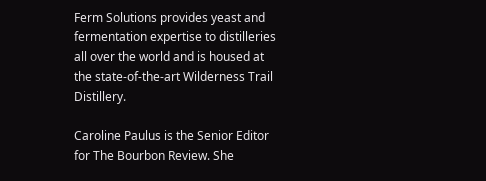Ferm Solutions provides yeast and fermentation expertise to distilleries all over the world and is housed at the state-of-the-art Wilderness Trail Distillery.

Caroline Paulus is the Senior Editor for The Bourbon Review. She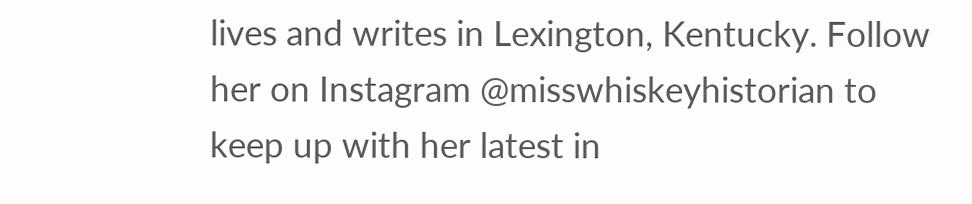lives and writes in Lexington, Kentucky. Follow her on Instagram @misswhiskeyhistorian to keep up with her latest in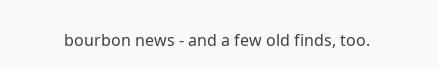bourbon news - and a few old finds, too.